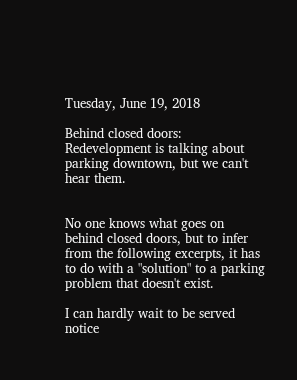Tuesday, June 19, 2018

Behind closed doors: Redevelopment is talking about parking downtown, but we can't hear them.


No one knows what goes on behind closed doors, but to infer from the following excerpts, it has to do with a "solution" to a parking problem that doesn't exist.

I can hardly wait to be served notice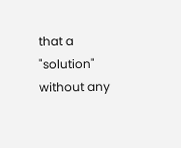that a "solution" without any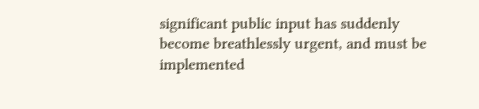significant public input has suddenly become breathlessly urgent, and must be implemented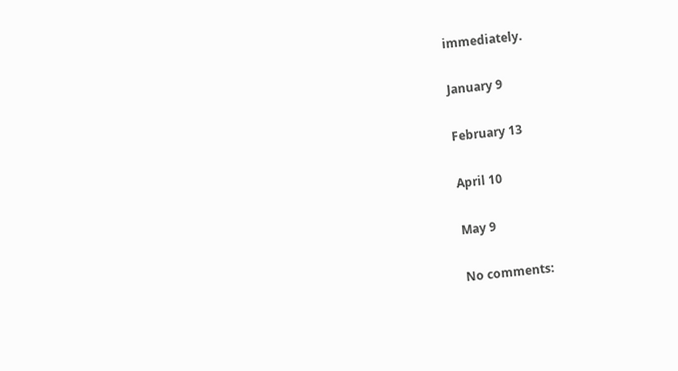immediately.

January 9

February 13

April 10

May 9

No comments: